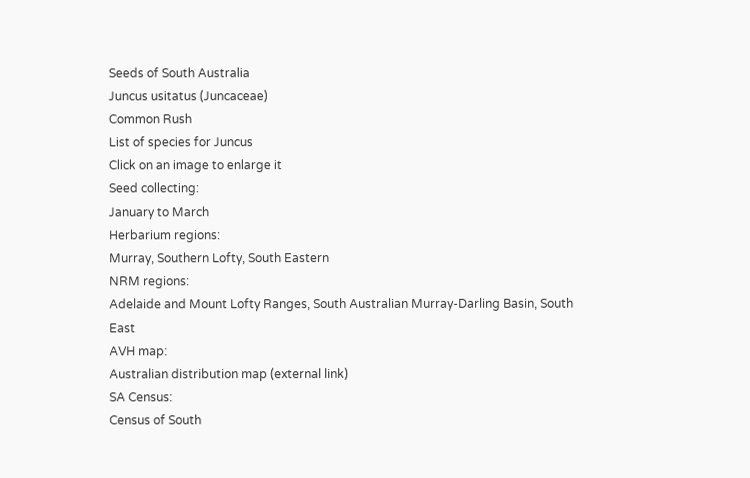Seeds of South Australia
Juncus usitatus (Juncaceae)
Common Rush
List of species for Juncus
Click on an image to enlarge it
Seed collecting:
January to March
Herbarium regions:
Murray, Southern Lofty, South Eastern
NRM regions:
Adelaide and Mount Lofty Ranges, South Australian Murray-Darling Basin, South East
AVH map:
Australian distribution map (external link)
SA Census:
Census of South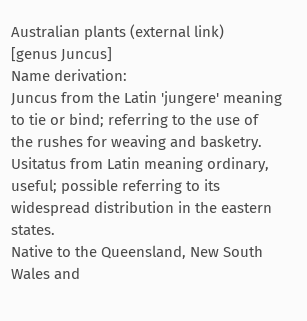Australian plants (external link)     [genus Juncus]
Name derivation:
Juncus from the Latin 'jungere' meaning to tie or bind; referring to the use of the rushes for weaving and basketry. Usitatus from Latin meaning ordinary, useful; possible referring to its widespread distribution in the eastern states.
Native to the Queensland, New South Wales and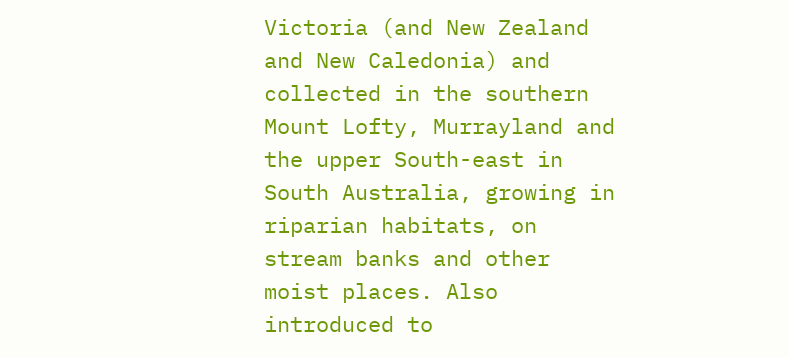Victoria (and New Zealand and New Caledonia) and collected in the southern Mount Lofty, Murrayland and the upper South-east in South Australia, growing in riparian habitats, on stream banks and other moist places. Also introduced to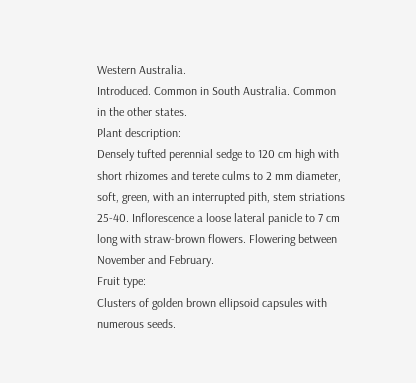Western Australia.
Introduced. Common in South Australia. Common in the other states.
Plant description:
Densely tufted perennial sedge to 120 cm high with short rhizomes and terete culms to 2 mm diameter, soft, green, with an interrupted pith, stem striations 25-40. Inflorescence a loose lateral panicle to 7 cm long with straw-brown flowers. Flowering between November and February.
Fruit type:
Clusters of golden brown ellipsoid capsules with numerous seeds.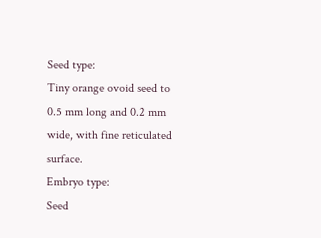Seed type:
Tiny orange ovoid seed to 0.5 mm long and 0.2 mm wide, with fine reticulated surface.
Embryo type:
Seed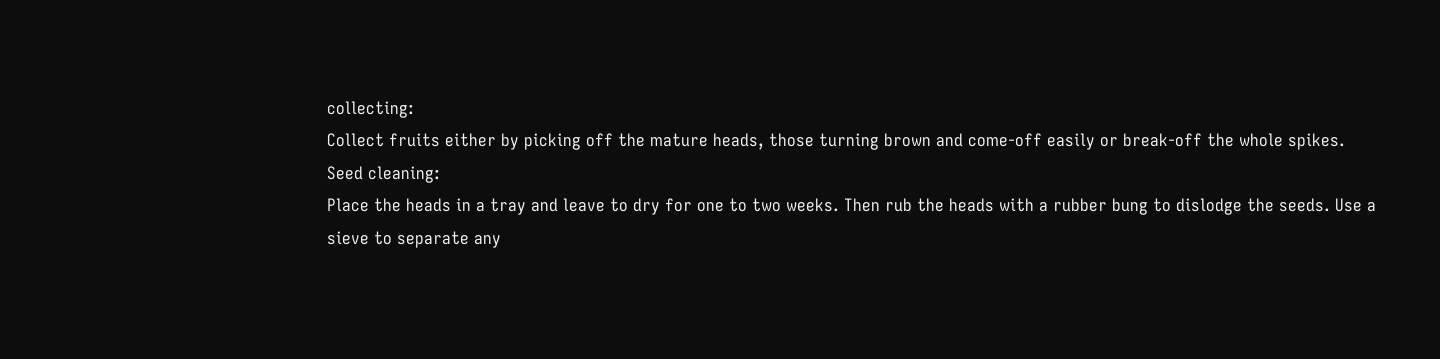collecting:
Collect fruits either by picking off the mature heads, those turning brown and come-off easily or break-off the whole spikes.
Seed cleaning:
Place the heads in a tray and leave to dry for one to two weeks. Then rub the heads with a rubber bung to dislodge the seeds. Use a sieve to separate any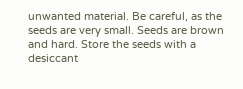unwanted material. Be careful, as the seeds are very small. Seeds are brown and hard. Store the seeds with a desiccant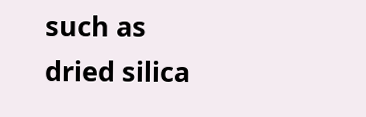such as dried silica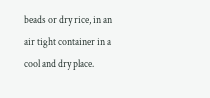beads or dry rice, in an air tight container in a cool and dry place.